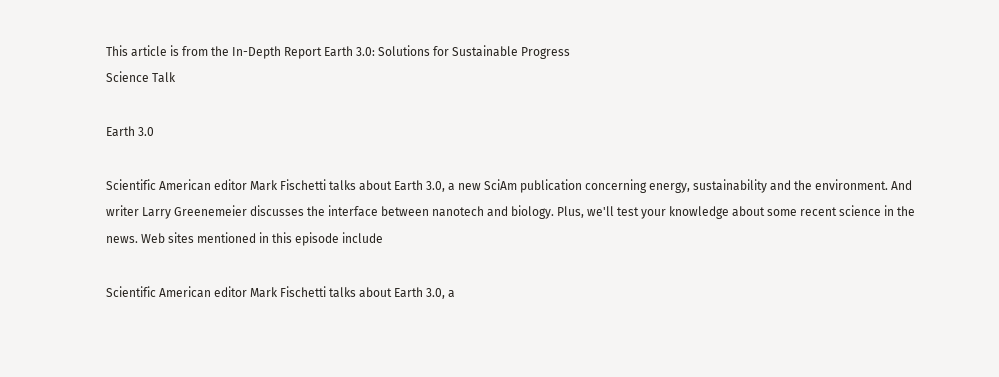This article is from the In-Depth Report Earth 3.0: Solutions for Sustainable Progress
Science Talk

Earth 3.0

Scientific American editor Mark Fischetti talks about Earth 3.0, a new SciAm publication concerning energy, sustainability and the environment. And writer Larry Greenemeier discusses the interface between nanotech and biology. Plus, we'll test your knowledge about some recent science in the news. Web sites mentioned in this episode include

Scientific American editor Mark Fischetti talks about Earth 3.0, a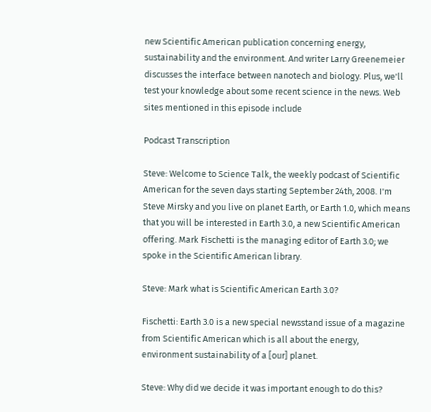new Scientific American publication concerning energy, sustainability and the environment. And writer Larry Greenemeier discusses the interface between nanotech and biology. Plus, we'll test your knowledge about some recent science in the news. Web sites mentioned in this episode include

Podcast Transcription

Steve: Welcome to Science Talk, the weekly podcast of Scientific American for the seven days starting September 24th, 2008. I'm Steve Mirsky and you live on planet Earth, or Earth 1.0, which means that you will be interested in Earth 3.0, a new Scientific American offering. Mark Fischetti is the managing editor of Earth 3.0; we spoke in the Scientific American library.

Steve: Mark what is Scientific American Earth 3.0?

Fischetti: Earth 3.0 is a new special newsstand issue of a magazine from Scientific American which is all about the energy, environment sustainability of a [our] planet.

Steve: Why did we decide it was important enough to do this?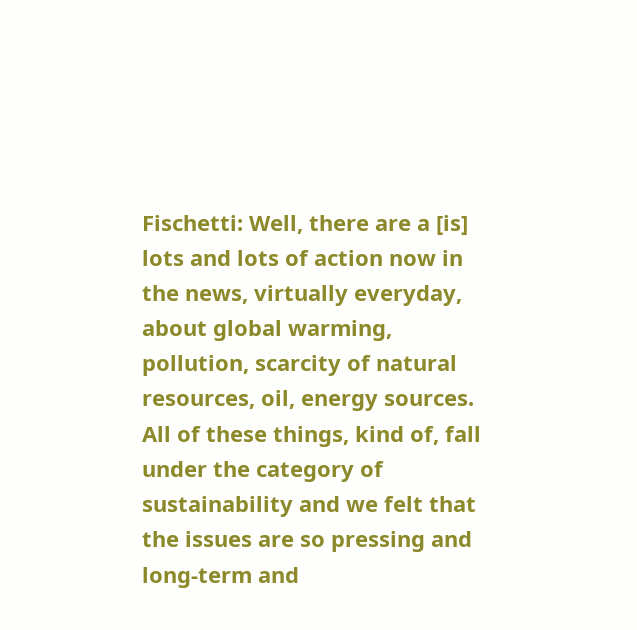Fischetti: Well, there are a [is] lots and lots of action now in the news, virtually everyday, about global warming, pollution, scarcity of natural resources, oil, energy sources. All of these things, kind of, fall under the category of sustainability and we felt that the issues are so pressing and long-term and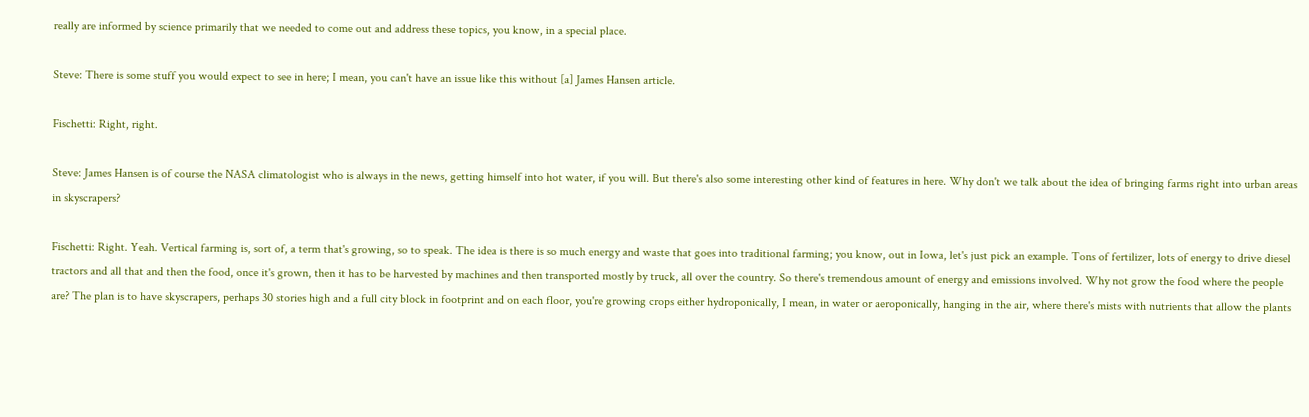really are informed by science primarily that we needed to come out and address these topics, you know, in a special place.

Steve: There is some stuff you would expect to see in here; I mean, you can't have an issue like this without [a] James Hansen article.

Fischetti: Right, right.

Steve: James Hansen is of course the NASA climatologist who is always in the news, getting himself into hot water, if you will. But there's also some interesting other kind of features in here. Why don't we talk about the idea of bringing farms right into urban areas in skyscrapers?

Fischetti: Right. Yeah. Vertical farming is, sort of, a term that's growing, so to speak. The idea is there is so much energy and waste that goes into traditional farming; you know, out in Iowa, let's just pick an example. Tons of fertilizer, lots of energy to drive diesel tractors and all that and then the food, once it's grown, then it has to be harvested by machines and then transported mostly by truck, all over the country. So there's tremendous amount of energy and emissions involved. Why not grow the food where the people are? The plan is to have skyscrapers, perhaps 30 stories high and a full city block in footprint and on each floor, you're growing crops either hydroponically, I mean, in water or aeroponically, hanging in the air, where there's mists with nutrients that allow the plants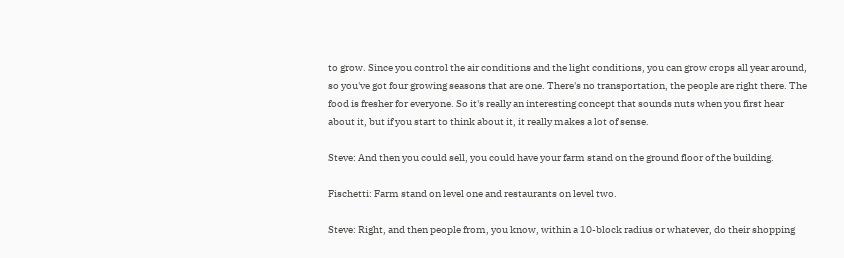to grow. Since you control the air conditions and the light conditions, you can grow crops all year around, so you've got four growing seasons that are one. There's no transportation, the people are right there. The food is fresher for everyone. So it's really an interesting concept that sounds nuts when you first hear about it, but if you start to think about it, it really makes a lot of sense.

Steve: And then you could sell, you could have your farm stand on the ground floor of the building.

Fischetti: Farm stand on level one and restaurants on level two.

Steve: Right, and then people from, you know, within a 10-block radius or whatever, do their shopping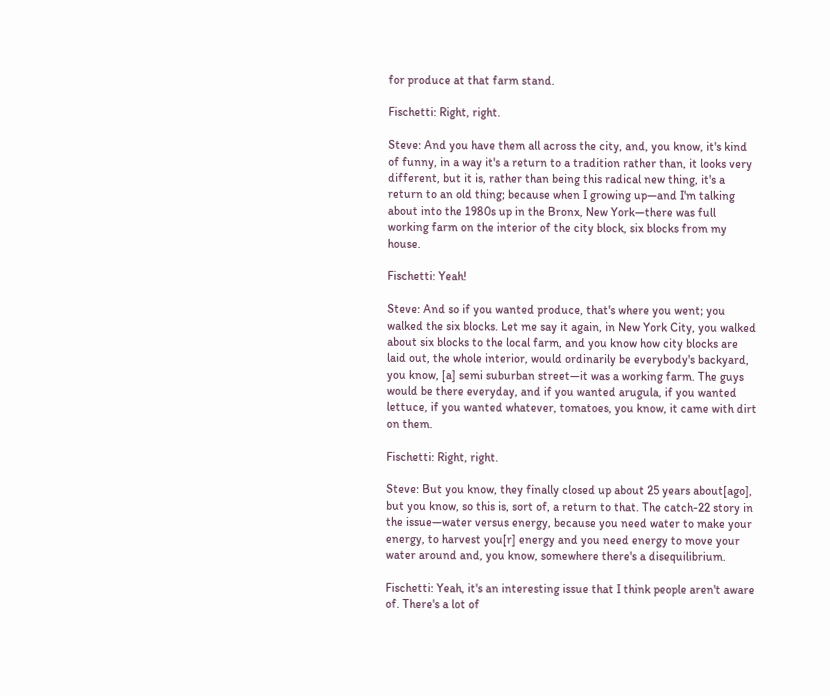for produce at that farm stand.

Fischetti: Right, right.

Steve: And you have them all across the city, and, you know, it's kind of funny, in a way it's a return to a tradition rather than, it looks very different, but it is, rather than being this radical new thing, it's a return to an old thing; because when I growing up—and I'm talking about into the 1980s up in the Bronx, New York—there was full working farm on the interior of the city block, six blocks from my house.

Fischetti: Yeah!

Steve: And so if you wanted produce, that's where you went; you walked the six blocks. Let me say it again, in New York City, you walked about six blocks to the local farm, and you know how city blocks are laid out, the whole interior, would ordinarily be everybody's backyard, you know, [a] semi suburban street—it was a working farm. The guys would be there everyday, and if you wanted arugula, if you wanted lettuce, if you wanted whatever, tomatoes, you know, it came with dirt on them.

Fischetti: Right, right.

Steve: But you know, they finally closed up about 25 years about[ago], but you know, so this is, sort of, a return to that. The catch-22 story in the issue—water versus energy, because you need water to make your energy, to harvest you[r] energy and you need energy to move your water around and, you know, somewhere there's a disequilibrium.

Fischetti: Yeah, it's an interesting issue that I think people aren't aware of. There's a lot of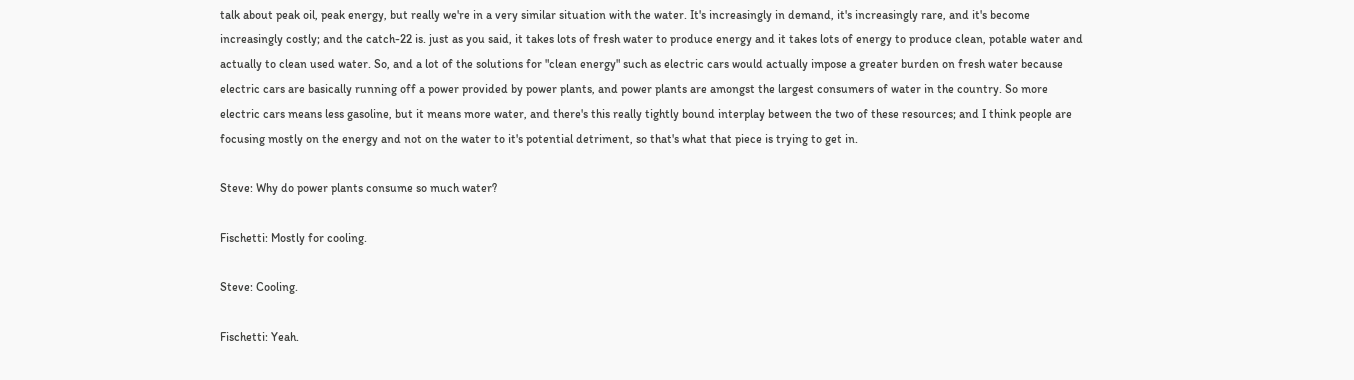talk about peak oil, peak energy, but really we're in a very similar situation with the water. It's increasingly in demand, it's increasingly rare, and it's become increasingly costly; and the catch-22 is. just as you said, it takes lots of fresh water to produce energy and it takes lots of energy to produce clean, potable water and actually to clean used water. So, and a lot of the solutions for "clean energy" such as electric cars would actually impose a greater burden on fresh water because electric cars are basically running off a power provided by power plants, and power plants are amongst the largest consumers of water in the country. So more electric cars means less gasoline, but it means more water, and there's this really tightly bound interplay between the two of these resources; and I think people are focusing mostly on the energy and not on the water to it's potential detriment, so that's what that piece is trying to get in.

Steve: Why do power plants consume so much water?

Fischetti: Mostly for cooling.

Steve: Cooling.

Fischetti: Yeah.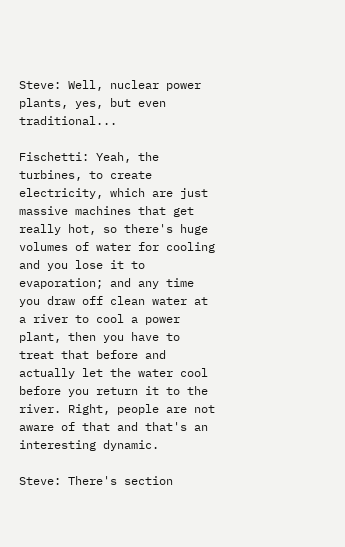Steve: Well, nuclear power plants, yes, but even traditional...

Fischetti: Yeah, the turbines, to create electricity, which are just massive machines that get really hot, so there's huge volumes of water for cooling and you lose it to evaporation; and any time you draw off clean water at a river to cool a power plant, then you have to treat that before and actually let the water cool before you return it to the river. Right, people are not aware of that and that's an interesting dynamic.

Steve: There's section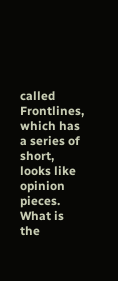called Frontlines, which has a series of short, looks like opinion pieces. What is the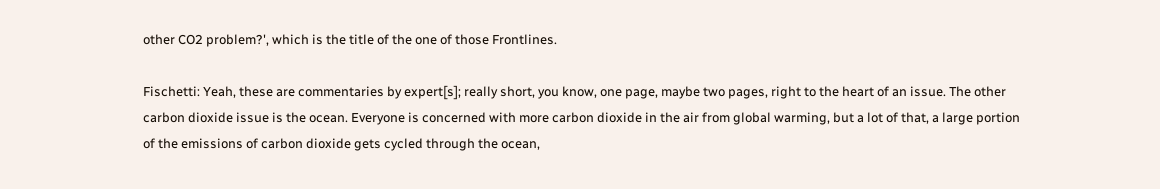other CO2 problem?', which is the title of the one of those Frontlines.

Fischetti: Yeah, these are commentaries by expert[s]; really short, you know, one page, maybe two pages, right to the heart of an issue. The other carbon dioxide issue is the ocean. Everyone is concerned with more carbon dioxide in the air from global warming, but a lot of that, a large portion of the emissions of carbon dioxide gets cycled through the ocean,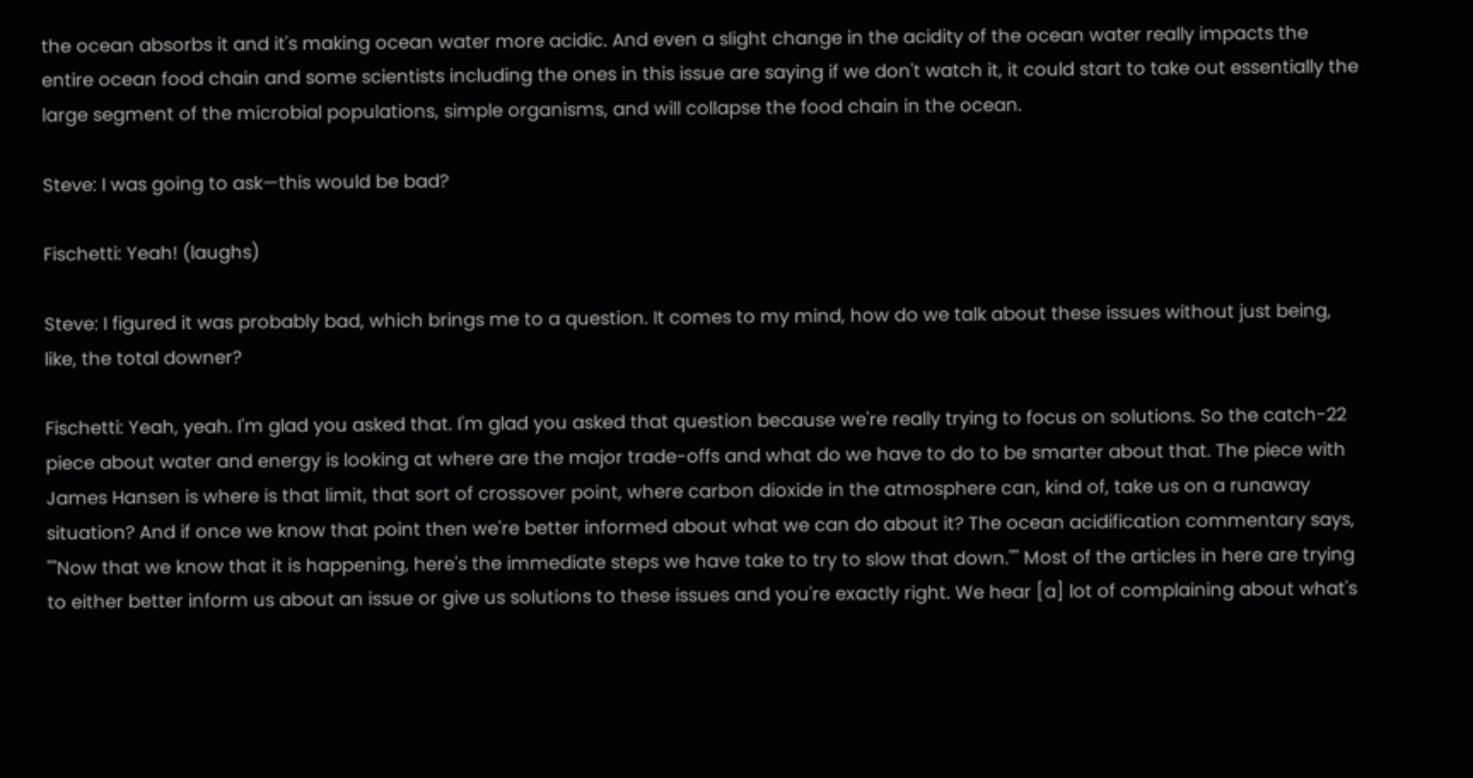the ocean absorbs it and it's making ocean water more acidic. And even a slight change in the acidity of the ocean water really impacts the entire ocean food chain and some scientists including the ones in this issue are saying if we don't watch it, it could start to take out essentially the large segment of the microbial populations, simple organisms, and will collapse the food chain in the ocean.

Steve: I was going to ask—this would be bad?

Fischetti: Yeah! (laughs)

Steve: I figured it was probably bad, which brings me to a question. It comes to my mind, how do we talk about these issues without just being, like, the total downer?

Fischetti: Yeah, yeah. I'm glad you asked that. I'm glad you asked that question because we're really trying to focus on solutions. So the catch-22 piece about water and energy is looking at where are the major trade-offs and what do we have to do to be smarter about that. The piece with James Hansen is where is that limit, that sort of crossover point, where carbon dioxide in the atmosphere can, kind of, take us on a runaway situation? And if once we know that point then we're better informed about what we can do about it? The ocean acidification commentary says, ""Now that we know that it is happening, here's the immediate steps we have take to try to slow that down."" Most of the articles in here are trying to either better inform us about an issue or give us solutions to these issues and you're exactly right. We hear [a] lot of complaining about what's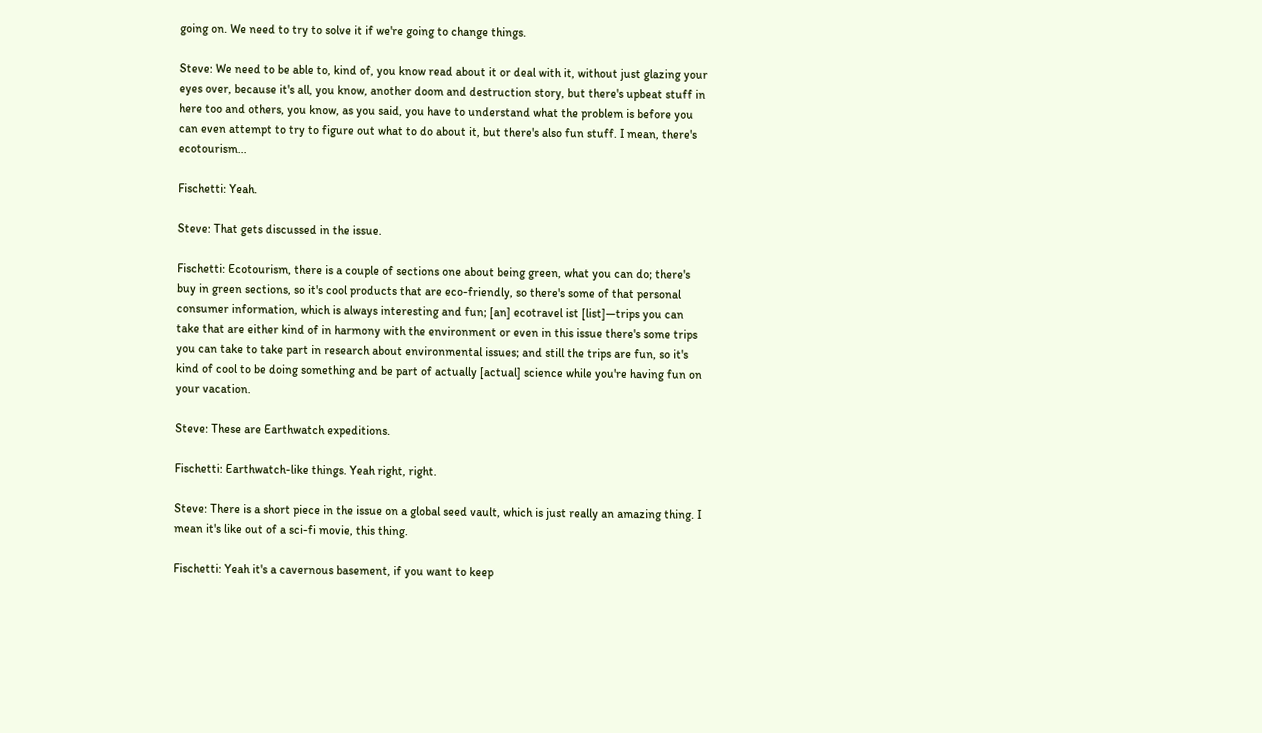going on. We need to try to solve it if we're going to change things.

Steve: We need to be able to, kind of, you know read about it or deal with it, without just glazing your eyes over, because it's all, you know, another doom and destruction story, but there's upbeat stuff in here too and others, you know, as you said, you have to understand what the problem is before you can even attempt to try to figure out what to do about it, but there's also fun stuff. I mean, there's ecotourism...

Fischetti: Yeah.

Steve: That gets discussed in the issue.

Fischetti: Ecotourism, there is a couple of sections one about being green, what you can do; there's buy in green sections, so it's cool products that are eco-friendly, so there's some of that personal consumer information, which is always interesting and fun; [an] ecotravel ist [list]—trips you can take that are either kind of in harmony with the environment or even in this issue there's some trips you can take to take part in research about environmental issues; and still the trips are fun, so it's kind of cool to be doing something and be part of actually [actual] science while you're having fun on your vacation.

Steve: These are Earthwatch expeditions.

Fischetti: Earthwatch-like things. Yeah right, right.

Steve: There is a short piece in the issue on a global seed vault, which is just really an amazing thing. I mean it's like out of a sci-fi movie, this thing.

Fischetti: Yeah it's a cavernous basement, if you want to keep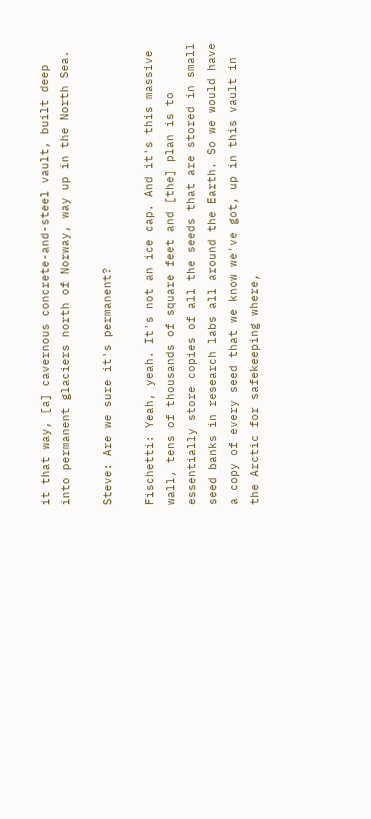it that way, [a] cavernous concrete-and-steel vault, built deep into permanent glaciers north of Norway, way up in the North Sea.

Steve: Are we sure it's permanent?

Fischetti: Yeah, yeah. It's not an ice cap. And it's this massive wall, tens of thousands of square feet and [the] plan is to essentially store copies of all the seeds that are stored in small seed banks in research labs all around the Earth. So we would have a copy of every seed that we know we've got, up in this vault in the Arctic for safekeeping where,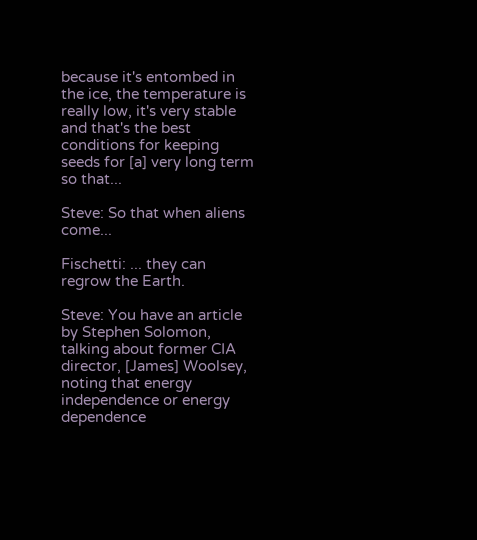because it's entombed in the ice, the temperature is really low, it's very stable and that's the best conditions for keeping seeds for [a] very long term so that...

Steve: So that when aliens come...

Fischetti: ... they can regrow the Earth.

Steve: You have an article by Stephen Solomon, talking about former CIA director, [James] Woolsey, noting that energy independence or energy dependence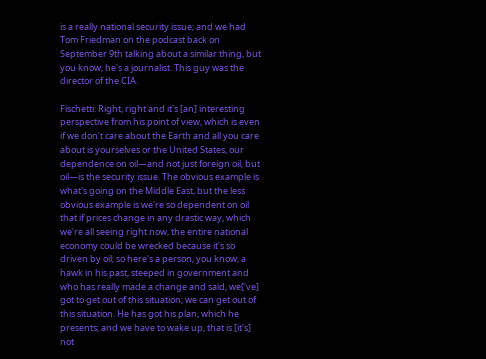is a really national security issue; and we had Tom Friedman on the podcast back on September 9th talking about a similar thing, but you know, he's a journalist. This guy was the director of the CIA.

Fischetti: Right, right and it's [an] interesting perspective from his point of view, which is even if we don't care about the Earth and all you care about is yourselves or the United States, our dependence on oil—and not just foreign oil, but oil—is the security issue. The obvious example is what's going on the Middle East, but the less obvious example is we're so dependent on oil that if prices change in any drastic way, which we're all seeing right now, the entire national economy could be wrecked because it's so driven by oil; so here's a person, you know, a hawk in his past, steeped in government and who has really made a change and said, we['ve] got to get out of this situation; we can get out of this situation. He has got his plan, which he presents; and we have to wake up, that is [it's] not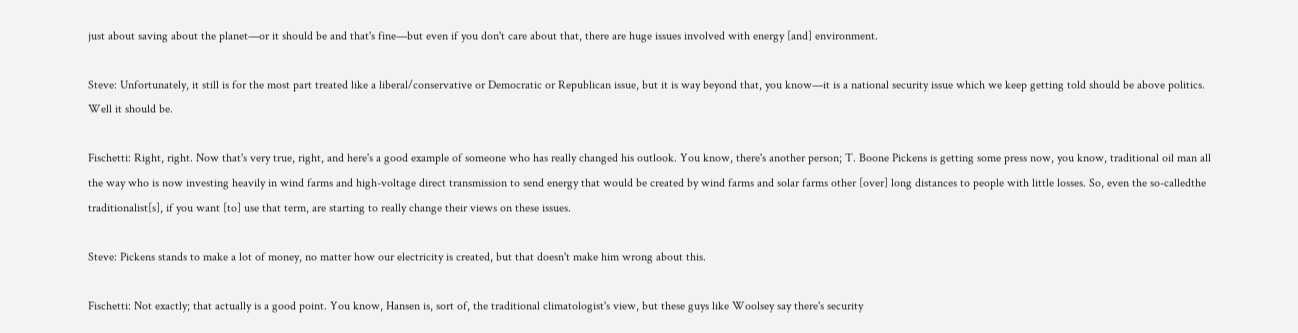just about saving about the planet—or it should be and that's fine—but even if you don't care about that, there are huge issues involved with energy [and] environment.

Steve: Unfortunately, it still is for the most part treated like a liberal/conservative or Democratic or Republican issue, but it is way beyond that, you know—it is a national security issue which we keep getting told should be above politics. Well it should be.

Fischetti: Right, right. Now that's very true, right, and here's a good example of someone who has really changed his outlook. You know, there's another person; T. Boone Pickens is getting some press now, you know, traditional oil man all the way who is now investing heavily in wind farms and high-voltage direct transmission to send energy that would be created by wind farms and solar farms other [over] long distances to people with little losses. So, even the so-calledthe traditionalist[s], if you want [to] use that term, are starting to really change their views on these issues.

Steve: Pickens stands to make a lot of money, no matter how our electricity is created, but that doesn't make him wrong about this.

Fischetti: Not exactly; that actually is a good point. You know, Hansen is, sort of, the traditional climatologist's view, but these guys like Woolsey say there's security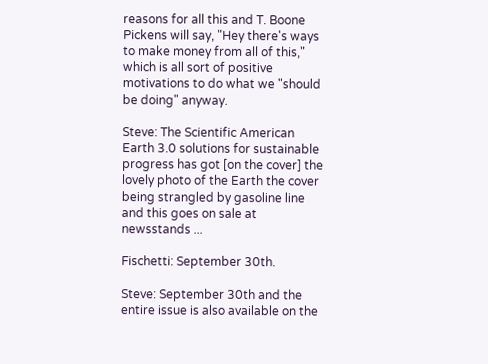reasons for all this and T. Boone Pickens will say, "Hey there's ways to make money from all of this," which is all sort of positive motivations to do what we "should be doing" anyway.

Steve: The Scientific American Earth 3.0 solutions for sustainable progress has got [on the cover] the lovely photo of the Earth the cover being strangled by gasoline line and this goes on sale at newsstands ...

Fischetti: September 30th.

Steve: September 30th and the entire issue is also available on the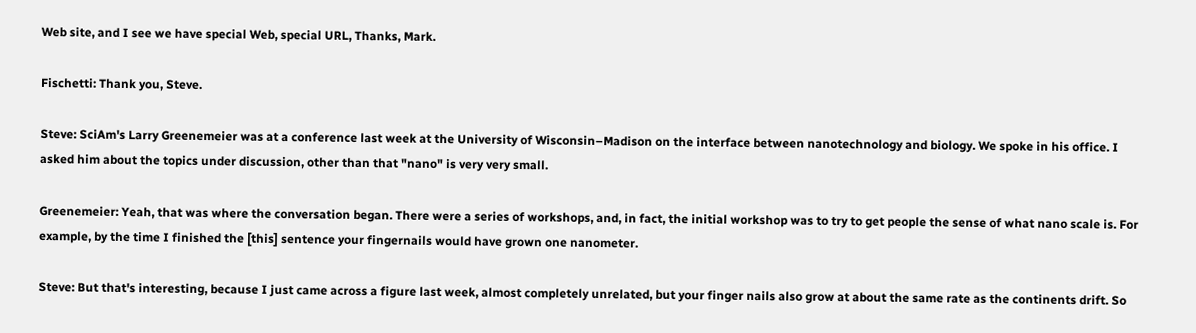Web site, and I see we have special Web, special URL, Thanks, Mark.

Fischetti: Thank you, Steve.

Steve: SciAm's Larry Greenemeier was at a conference last week at the University of Wisconsin–Madison on the interface between nanotechnology and biology. We spoke in his office. I asked him about the topics under discussion, other than that "nano" is very very small.

Greenemeier: Yeah, that was where the conversation began. There were a series of workshops, and, in fact, the initial workshop was to try to get people the sense of what nano scale is. For example, by the time I finished the [this] sentence your fingernails would have grown one nanometer.

Steve: But that's interesting, because I just came across a figure last week, almost completely unrelated, but your finger nails also grow at about the same rate as the continents drift. So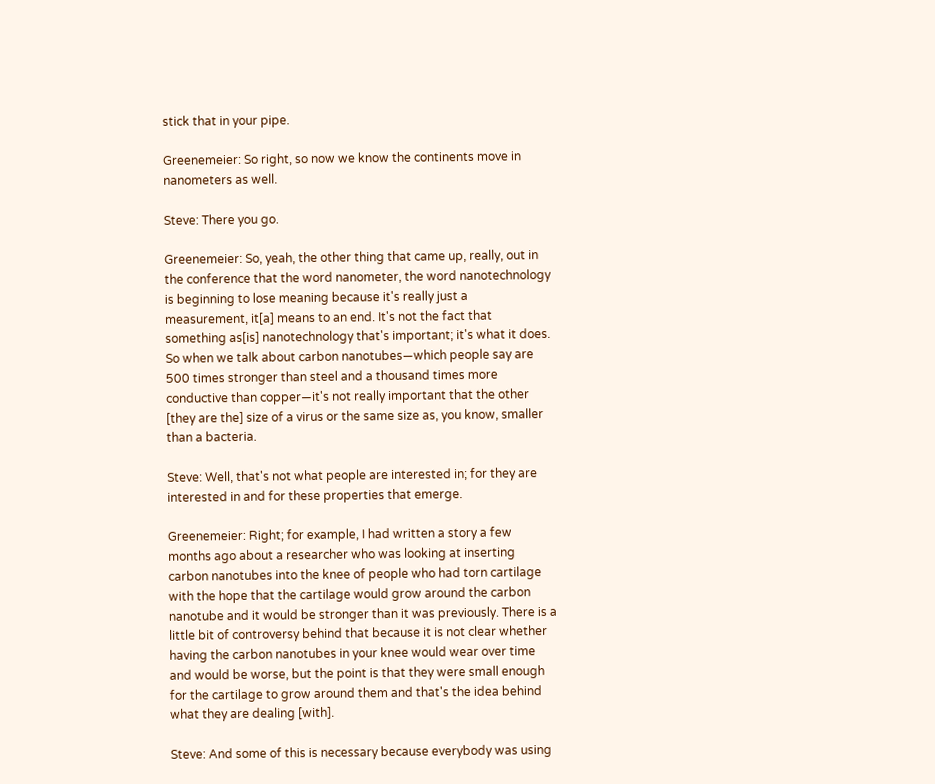stick that in your pipe.

Greenemeier: So right, so now we know the continents move in nanometers as well.

Steve: There you go.

Greenemeier: So, yeah, the other thing that came up, really, out in the conference that the word nanometer, the word nanotechnology is beginning to lose meaning because it's really just a measurement, it[a] means to an end. It's not the fact that something as[is] nanotechnology that's important; it's what it does. So when we talk about carbon nanotubes—which people say are 500 times stronger than steel and a thousand times more conductive than copper—it's not really important that the other [they are the] size of a virus or the same size as, you know, smaller than a bacteria.

Steve: Well, that's not what people are interested in; for they are interested in and for these properties that emerge.

Greenemeier: Right; for example, I had written a story a few months ago about a researcher who was looking at inserting carbon nanotubes into the knee of people who had torn cartilage with the hope that the cartilage would grow around the carbon nanotube and it would be stronger than it was previously. There is a little bit of controversy behind that because it is not clear whether having the carbon nanotubes in your knee would wear over time and would be worse, but the point is that they were small enough for the cartilage to grow around them and that's the idea behind what they are dealing [with].

Steve: And some of this is necessary because everybody was using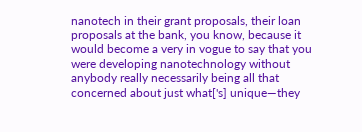nanotech in their grant proposals, their loan proposals at the bank, you know, because it would become a very in vogue to say that you were developing nanotechnology without anybody really necessarily being all that concerned about just what['s] unique—they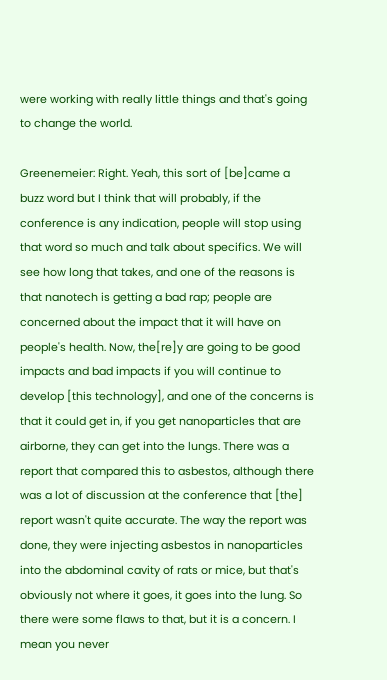were working with really little things and that's going to change the world.

Greenemeier: Right. Yeah, this sort of [be]came a buzz word but I think that will probably, if the conference is any indication, people will stop using that word so much and talk about specifics. We will see how long that takes, and one of the reasons is that nanotech is getting a bad rap; people are concerned about the impact that it will have on people's health. Now, the[re]y are going to be good impacts and bad impacts if you will continue to develop [this technology], and one of the concerns is that it could get in, if you get nanoparticles that are airborne, they can get into the lungs. There was a report that compared this to asbestos, although there was a lot of discussion at the conference that [the] report wasn't quite accurate. The way the report was done, they were injecting asbestos in nanoparticles into the abdominal cavity of rats or mice, but that's obviously not where it goes, it goes into the lung. So there were some flaws to that, but it is a concern. I mean you never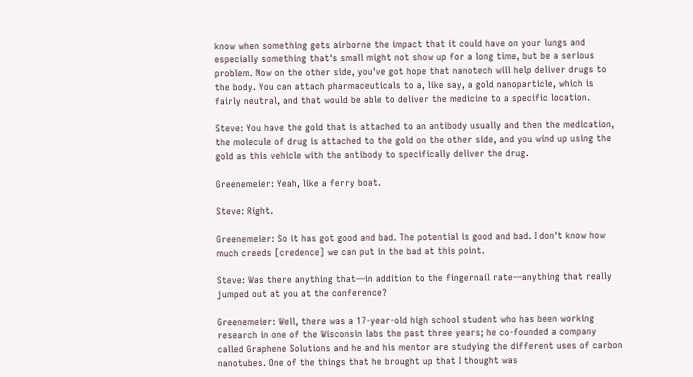know when something gets airborne the impact that it could have on your lungs and especially something that's small might not show up for a long time, but be a serious problem. Now on the other side, you've got hope that nanotech will help deliver drugs to the body. You can attach pharmaceuticals to a, like say, a gold nanoparticle, which is fairly neutral, and that would be able to deliver the medicine to a specific location.

Steve: You have the gold that is attached to an antibody usually and then the medication, the molecule of drug is attached to the gold on the other side, and you wind up using the gold as this vehicle with the antibody to specifically deliver the drug.

Greenemeier: Yeah, like a ferry boat.

Steve: Right.

Greenemeier: So it has got good and bad. The potential is good and bad. I don't know how much creeds [credence] we can put in the bad at this point.

Steve: Was there anything that—in addition to the fingernail rate—anything that really jumped out at you at the conference?

Greenemeier: Well, there was a 17-year-old high school student who has been working research in one of the Wisconsin labs the past three years; he co-founded a company called Graphene Solutions and he and his mentor are studying the different uses of carbon nanotubes. One of the things that he brought up that I thought was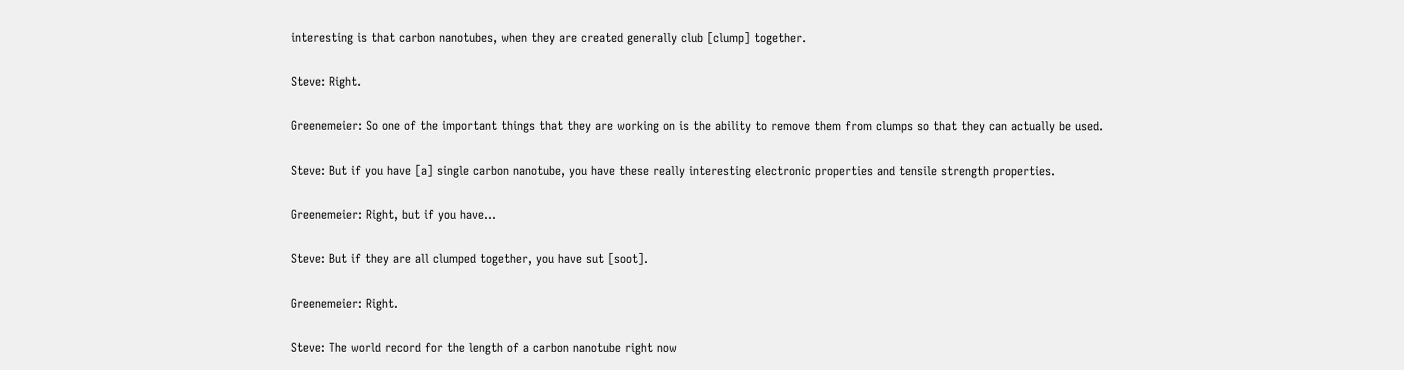interesting is that carbon nanotubes, when they are created generally club [clump] together.

Steve: Right.

Greenemeier: So one of the important things that they are working on is the ability to remove them from clumps so that they can actually be used.

Steve: But if you have [a] single carbon nanotube, you have these really interesting electronic properties and tensile strength properties.

Greenemeier: Right, but if you have...

Steve: But if they are all clumped together, you have sut [soot].

Greenemeier: Right.

Steve: The world record for the length of a carbon nanotube right now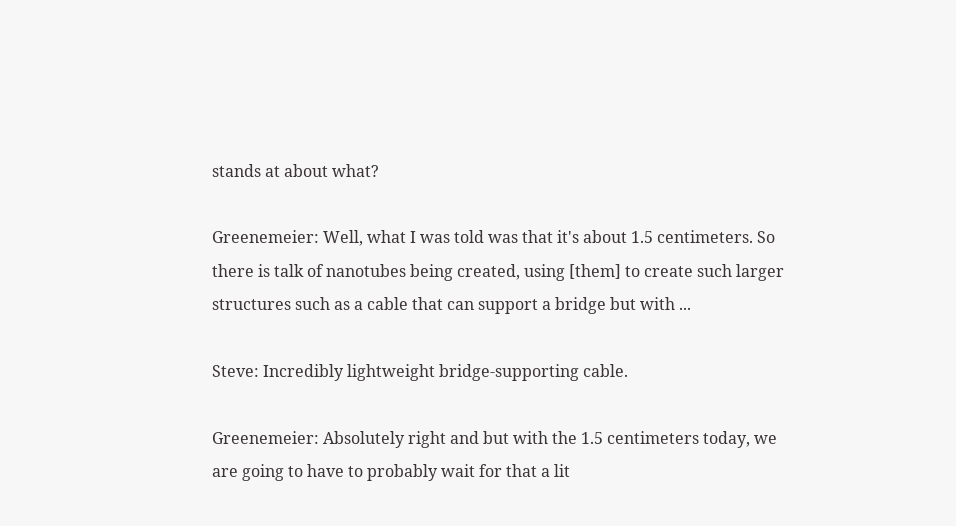stands at about what?

Greenemeier: Well, what I was told was that it's about 1.5 centimeters. So there is talk of nanotubes being created, using [them] to create such larger structures such as a cable that can support a bridge but with ...

Steve: Incredibly lightweight bridge-supporting cable.

Greenemeier: Absolutely right and but with the 1.5 centimeters today, we are going to have to probably wait for that a lit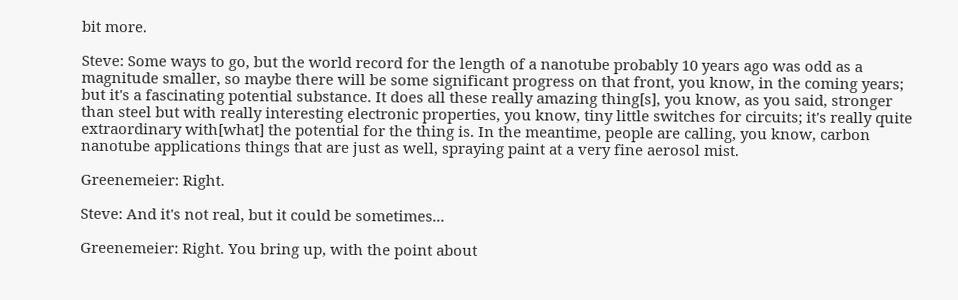bit more.

Steve: Some ways to go, but the world record for the length of a nanotube probably 10 years ago was odd as a magnitude smaller, so maybe there will be some significant progress on that front, you know, in the coming years; but it's a fascinating potential substance. It does all these really amazing thing[s], you know, as you said, stronger than steel but with really interesting electronic properties, you know, tiny little switches for circuits; it's really quite extraordinary with[what] the potential for the thing is. In the meantime, people are calling, you know, carbon nanotube applications things that are just as well, spraying paint at a very fine aerosol mist.

Greenemeier: Right.

Steve: And it's not real, but it could be sometimes...

Greenemeier: Right. You bring up, with the point about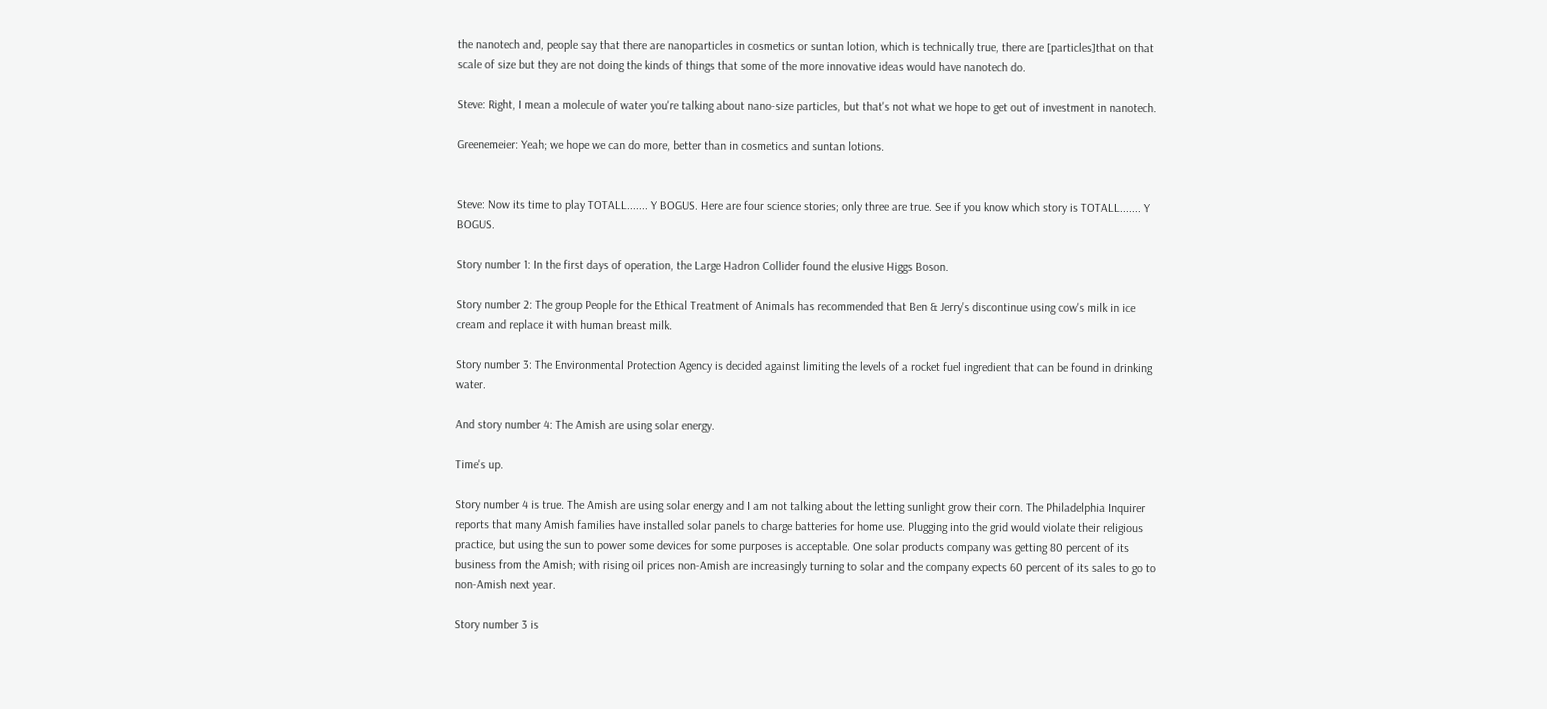the nanotech and, people say that there are nanoparticles in cosmetics or suntan lotion, which is technically true, there are [particles]that on that scale of size but they are not doing the kinds of things that some of the more innovative ideas would have nanotech do.

Steve: Right, I mean a molecule of water you're talking about nano-size particles, but that's not what we hope to get out of investment in nanotech.

Greenemeier: Yeah; we hope we can do more, better than in cosmetics and suntan lotions.


Steve: Now its time to play TOTALL....... Y BOGUS. Here are four science stories; only three are true. See if you know which story is TOTALL....... Y BOGUS.

Story number 1: In the first days of operation, the Large Hadron Collider found the elusive Higgs Boson.

Story number 2: The group People for the Ethical Treatment of Animals has recommended that Ben & Jerry's discontinue using cow's milk in ice cream and replace it with human breast milk.

Story number 3: The Environmental Protection Agency is decided against limiting the levels of a rocket fuel ingredient that can be found in drinking water.

And story number 4: The Amish are using solar energy.

Time's up.

Story number 4 is true. The Amish are using solar energy and I am not talking about the letting sunlight grow their corn. The Philadelphia Inquirer reports that many Amish families have installed solar panels to charge batteries for home use. Plugging into the grid would violate their religious practice, but using the sun to power some devices for some purposes is acceptable. One solar products company was getting 80 percent of its business from the Amish; with rising oil prices non-Amish are increasingly turning to solar and the company expects 60 percent of its sales to go to non-Amish next year.

Story number 3 is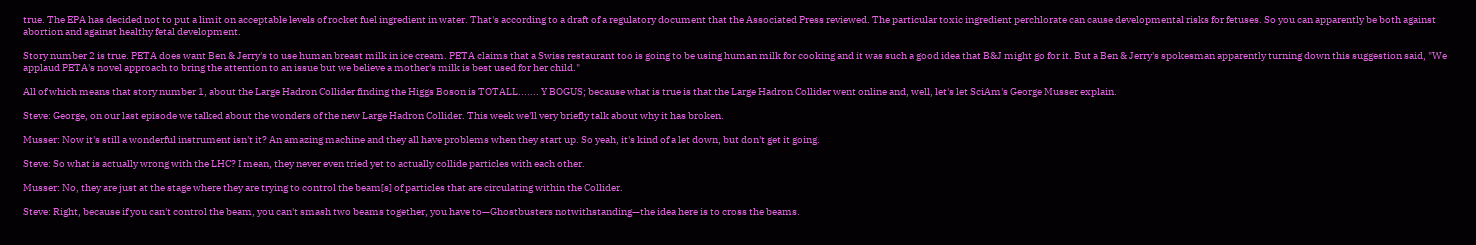true. The EPA has decided not to put a limit on acceptable levels of rocket fuel ingredient in water. That's according to a draft of a regulatory document that the Associated Press reviewed. The particular toxic ingredient perchlorate can cause developmental risks for fetuses. So you can apparently be both against abortion and against healthy fetal development.

Story number 2 is true. PETA does want Ben & Jerry's to use human breast milk in ice cream. PETA claims that a Swiss restaurant too is going to be using human milk for cooking and it was such a good idea that B&J might go for it. But a Ben & Jerry's spokesman apparently turning down this suggestion said, "We applaud PETA's novel approach to bring the attention to an issue but we believe a mother's milk is best used for her child."

All of which means that story number 1, about the Large Hadron Collider finding the Higgs Boson is TOTALL....... Y BOGUS; because what is true is that the Large Hadron Collider went online and, well, let's let SciAm's George Musser explain.

Steve: George, on our last episode we talked about the wonders of the new Large Hadron Collider. This week we'll very briefly talk about why it has broken.

Musser: Now it's still a wonderful instrument isn't it? An amazing machine and they all have problems when they start up. So yeah, it's kind of a let down, but don't get it going.

Steve: So what is actually wrong with the LHC? I mean, they never even tried yet to actually collide particles with each other.

Musser: No, they are just at the stage where they are trying to control the beam[s] of particles that are circulating within the Collider.

Steve: Right, because if you can't control the beam, you can't smash two beams together, you have to—Ghostbusters notwithstanding—the idea here is to cross the beams.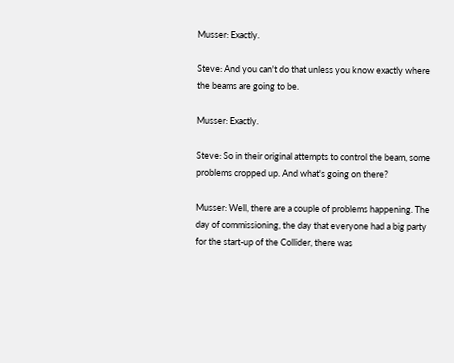Musser: Exactly.

Steve: And you can't do that unless you know exactly where the beams are going to be.

Musser: Exactly.

Steve: So in their original attempts to control the beam, some problems cropped up. And what's going on there?

Musser: Well, there are a couple of problems happening. The day of commissioning, the day that everyone had a big party for the start-up of the Collider, there was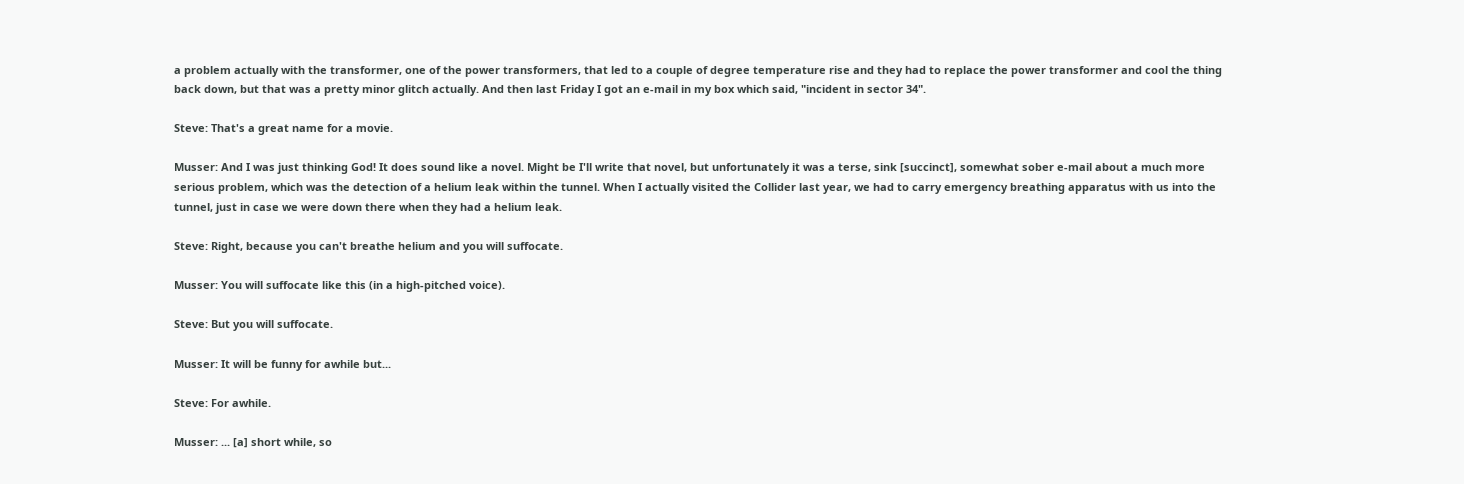a problem actually with the transformer, one of the power transformers, that led to a couple of degree temperature rise and they had to replace the power transformer and cool the thing back down, but that was a pretty minor glitch actually. And then last Friday I got an e-mail in my box which said, "incident in sector 34".

Steve: That's a great name for a movie.

Musser: And I was just thinking God! It does sound like a novel. Might be I'll write that novel, but unfortunately it was a terse, sink [succinct], somewhat sober e-mail about a much more serious problem, which was the detection of a helium leak within the tunnel. When I actually visited the Collider last year, we had to carry emergency breathing apparatus with us into the tunnel, just in case we were down there when they had a helium leak.

Steve: Right, because you can't breathe helium and you will suffocate.

Musser: You will suffocate like this (in a high-pitched voice).

Steve: But you will suffocate.

Musser: It will be funny for awhile but...

Steve: For awhile.

Musser: ... [a] short while, so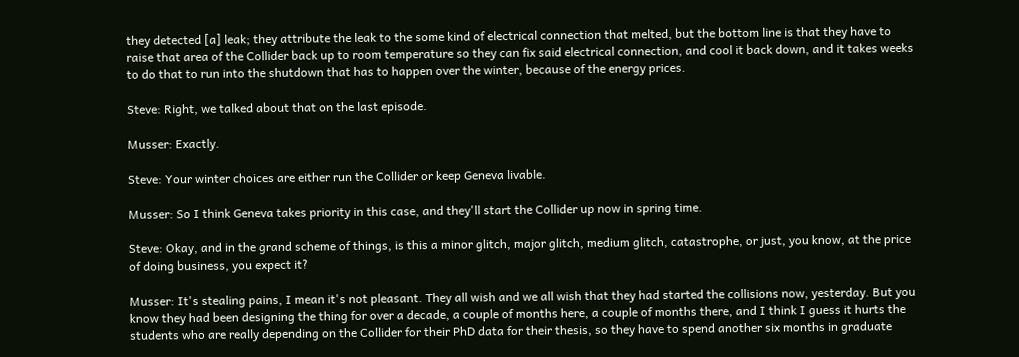they detected [a] leak; they attribute the leak to the some kind of electrical connection that melted, but the bottom line is that they have to raise that area of the Collider back up to room temperature so they can fix said electrical connection, and cool it back down, and it takes weeks to do that to run into the shutdown that has to happen over the winter, because of the energy prices.

Steve: Right, we talked about that on the last episode.

Musser: Exactly.

Steve: Your winter choices are either run the Collider or keep Geneva livable.

Musser: So I think Geneva takes priority in this case, and they'll start the Collider up now in spring time.

Steve: Okay, and in the grand scheme of things, is this a minor glitch, major glitch, medium glitch, catastrophe, or just, you know, at the price of doing business, you expect it?

Musser: It's stealing pains, I mean it's not pleasant. They all wish and we all wish that they had started the collisions now, yesterday. But you know they had been designing the thing for over a decade, a couple of months here, a couple of months there, and I think I guess it hurts the students who are really depending on the Collider for their PhD data for their thesis, so they have to spend another six months in graduate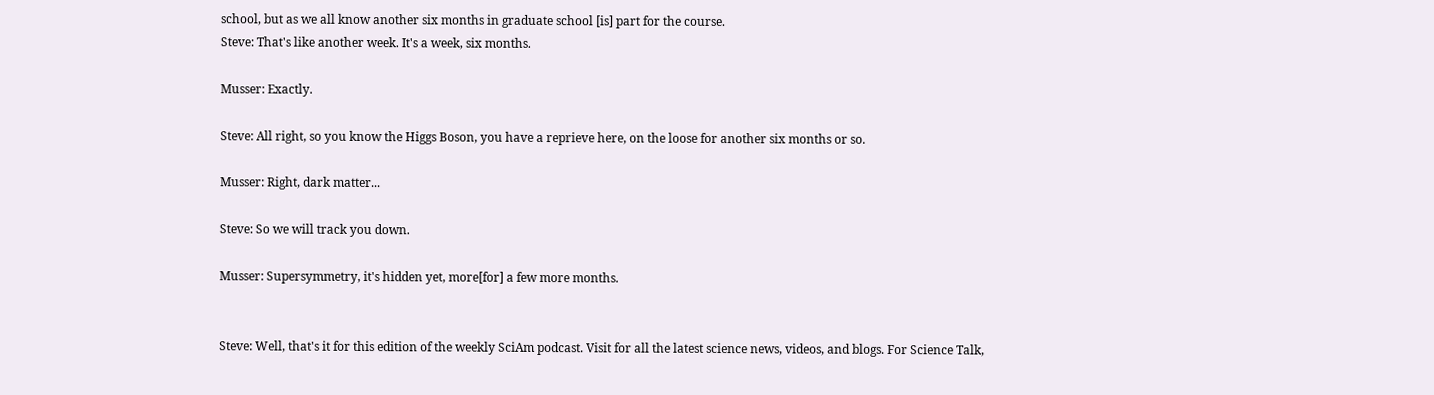school, but as we all know another six months in graduate school [is] part for the course.
Steve: That's like another week. It's a week, six months.

Musser: Exactly.

Steve: All right, so you know the Higgs Boson, you have a reprieve here, on the loose for another six months or so.

Musser: Right, dark matter...

Steve: So we will track you down.

Musser: Supersymmetry, it's hidden yet, more[for] a few more months.


Steve: Well, that's it for this edition of the weekly SciAm podcast. Visit for all the latest science news, videos, and blogs. For Science Talk,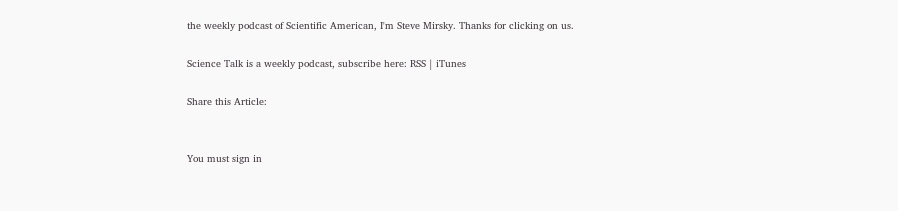the weekly podcast of Scientific American, I'm Steve Mirsky. Thanks for clicking on us.

Science Talk is a weekly podcast, subscribe here: RSS | iTunes

Share this Article:


You must sign in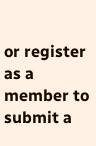or register as a member to submit a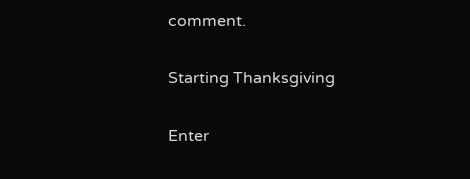comment.

Starting Thanksgiving

Enter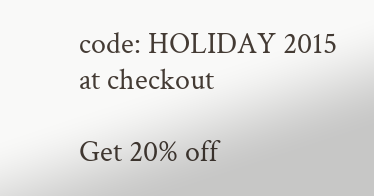code: HOLIDAY 2015
at checkout

Get 20% off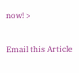now! >


Email this Article